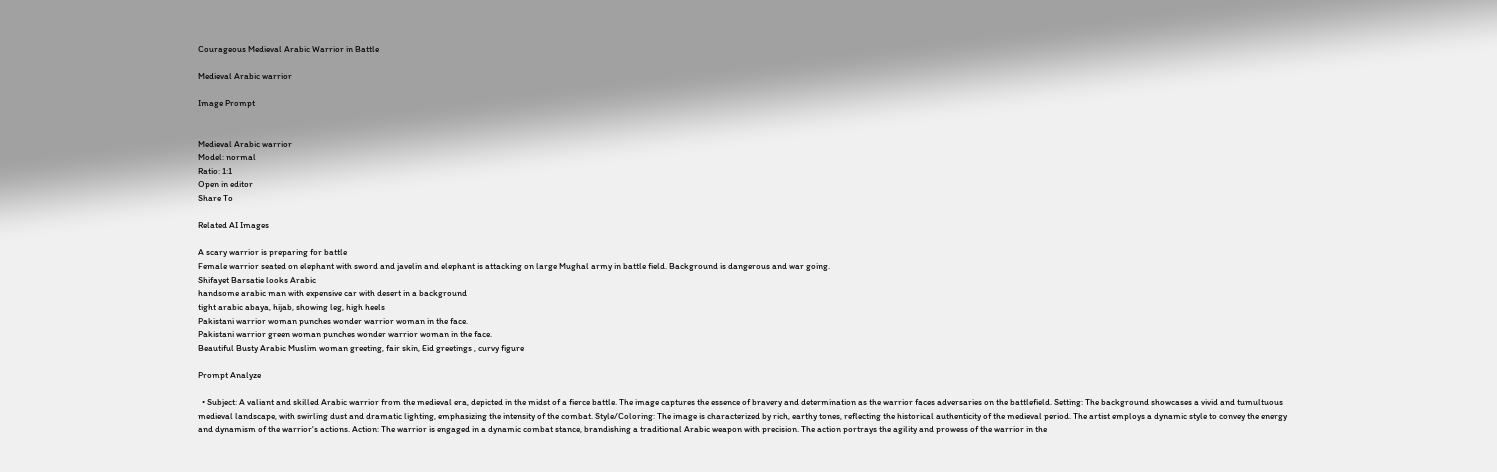Courageous Medieval Arabic Warrior in Battle

Medieval Arabic warrior

Image Prompt


Medieval Arabic warrior
Model: normal
Ratio: 1:1
Open in editor
Share To

Related AI Images

A scary warrior is preparing for battle
Female warrior seated on elephant with sword and javelin and elephant is attacking on large Mughal army in battle field. Background is dangerous and war going.
Shifayet Barsatie looks Arabic
handsome arabic man with expensive car with desert in a background
tight arabic abaya, hijab, showing leg, high heels
Pakistani warrior woman punches wonder warrior woman in the face.
Pakistani warrior green woman punches wonder warrior woman in the face.
Beautiful Busty Arabic Muslim woman greeting, fair skin, Eid greetings , curvy figure

Prompt Analyze

  • Subject: A valiant and skilled Arabic warrior from the medieval era, depicted in the midst of a fierce battle. The image captures the essence of bravery and determination as the warrior faces adversaries on the battlefield. Setting: The background showcases a vivid and tumultuous medieval landscape, with swirling dust and dramatic lighting, emphasizing the intensity of the combat. Style/Coloring: The image is characterized by rich, earthy tones, reflecting the historical authenticity of the medieval period. The artist employs a dynamic style to convey the energy and dynamism of the warrior's actions. Action: The warrior is engaged in a dynamic combat stance, brandishing a traditional Arabic weapon with precision. The action portrays the agility and prowess of the warrior in the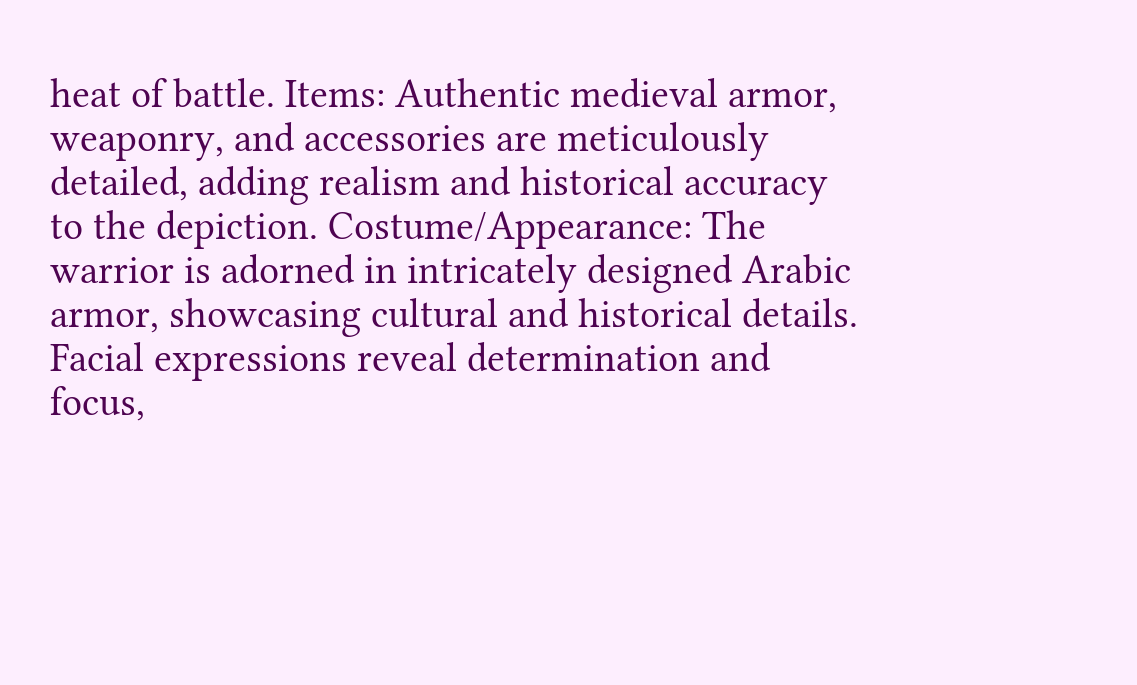heat of battle. Items: Authentic medieval armor, weaponry, and accessories are meticulously detailed, adding realism and historical accuracy to the depiction. Costume/Appearance: The warrior is adorned in intricately designed Arabic armor, showcasing cultural and historical details. Facial expressions reveal determination and focus,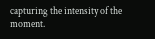capturing the intensity of the moment.